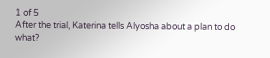1 of 5
After the trial, Katerina tells Alyosha about a plan to do what?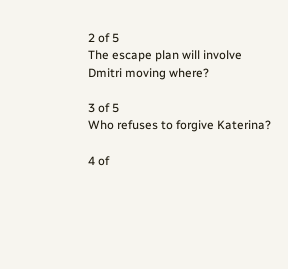2 of 5
The escape plan will involve Dmitri moving where?

3 of 5
Who refuses to forgive Katerina?

4 of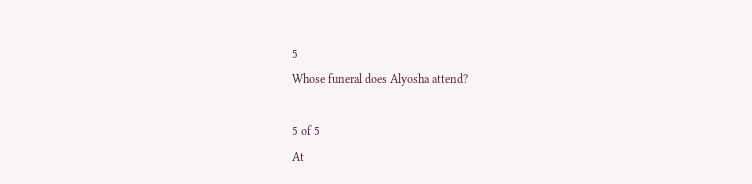5
Whose funeral does Alyosha attend?

5 of 5
At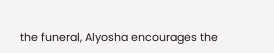the funeral, Alyosha encourages the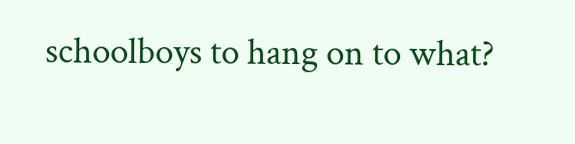schoolboys to hang on to what?